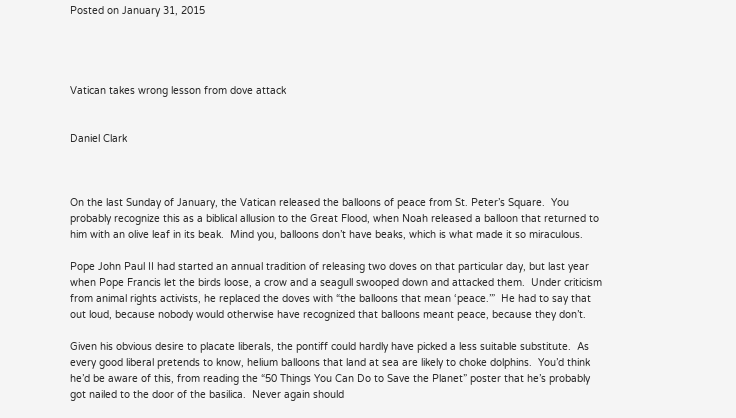Posted on January 31, 2015




Vatican takes wrong lesson from dove attack


Daniel Clark



On the last Sunday of January, the Vatican released the balloons of peace from St. Peter’s Square.  You probably recognize this as a biblical allusion to the Great Flood, when Noah released a balloon that returned to him with an olive leaf in its beak.  Mind you, balloons don’t have beaks, which is what made it so miraculous.

Pope John Paul II had started an annual tradition of releasing two doves on that particular day, but last year when Pope Francis let the birds loose, a crow and a seagull swooped down and attacked them.  Under criticism from animal rights activists, he replaced the doves with “the balloons that mean ‘peace.’”  He had to say that out loud, because nobody would otherwise have recognized that balloons meant peace, because they don’t.

Given his obvious desire to placate liberals, the pontiff could hardly have picked a less suitable substitute.  As every good liberal pretends to know, helium balloons that land at sea are likely to choke dolphins.  You’d think he’d be aware of this, from reading the “50 Things You Can Do to Save the Planet” poster that he’s probably got nailed to the door of the basilica.  Never again should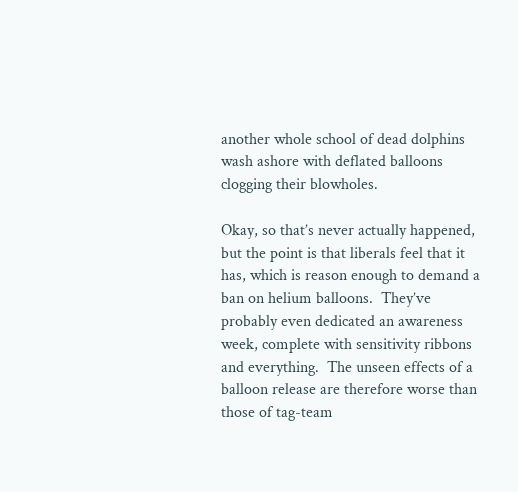another whole school of dead dolphins wash ashore with deflated balloons clogging their blowholes.

Okay, so that’s never actually happened, but the point is that liberals feel that it has, which is reason enough to demand a ban on helium balloons.  They’ve probably even dedicated an awareness week, complete with sensitivity ribbons and everything.  The unseen effects of a balloon release are therefore worse than those of tag-team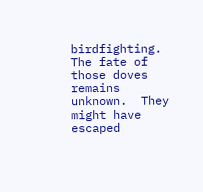birdfighting.  The fate of those doves remains unknown.  They might have escaped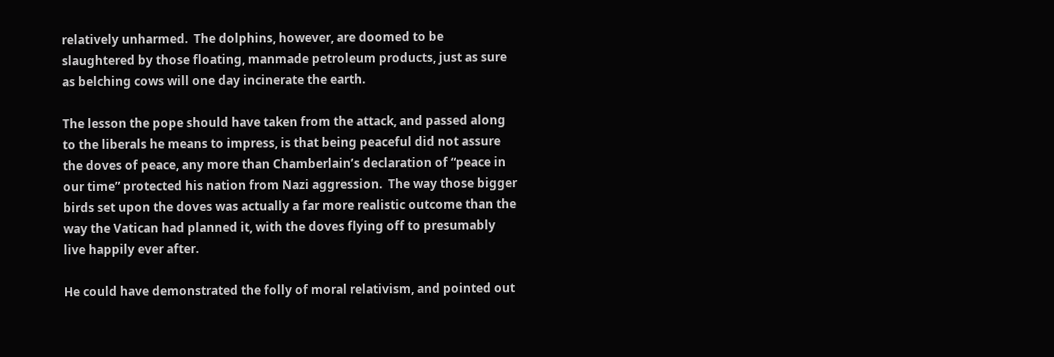relatively unharmed.  The dolphins, however, are doomed to be slaughtered by those floating, manmade petroleum products, just as sure as belching cows will one day incinerate the earth.

The lesson the pope should have taken from the attack, and passed along to the liberals he means to impress, is that being peaceful did not assure the doves of peace, any more than Chamberlain’s declaration of “peace in our time” protected his nation from Nazi aggression.  The way those bigger birds set upon the doves was actually a far more realistic outcome than the way the Vatican had planned it, with the doves flying off to presumably live happily ever after.

He could have demonstrated the folly of moral relativism, and pointed out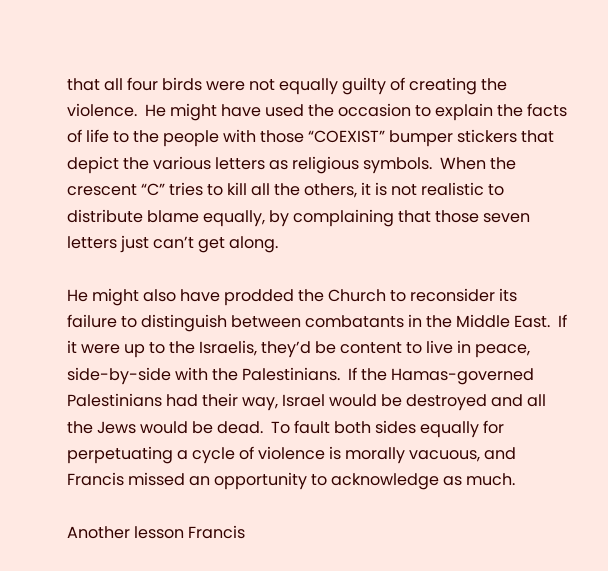that all four birds were not equally guilty of creating the violence.  He might have used the occasion to explain the facts of life to the people with those “COEXIST” bumper stickers that depict the various letters as religious symbols.  When the crescent “C” tries to kill all the others, it is not realistic to distribute blame equally, by complaining that those seven letters just can’t get along.

He might also have prodded the Church to reconsider its failure to distinguish between combatants in the Middle East.  If it were up to the Israelis, they’d be content to live in peace, side-by-side with the Palestinians.  If the Hamas-governed Palestinians had their way, Israel would be destroyed and all the Jews would be dead.  To fault both sides equally for perpetuating a cycle of violence is morally vacuous, and Francis missed an opportunity to acknowledge as much.

Another lesson Francis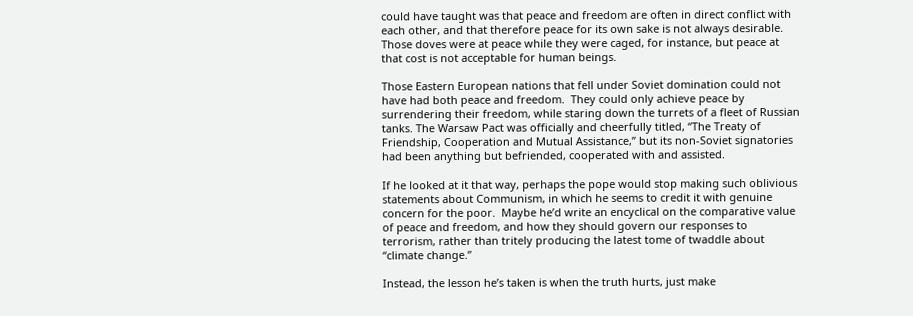could have taught was that peace and freedom are often in direct conflict with each other, and that therefore peace for its own sake is not always desirable.  Those doves were at peace while they were caged, for instance, but peace at that cost is not acceptable for human beings.

Those Eastern European nations that fell under Soviet domination could not have had both peace and freedom.  They could only achieve peace by surrendering their freedom, while staring down the turrets of a fleet of Russian tanks. The Warsaw Pact was officially and cheerfully titled, “The Treaty of Friendship, Cooperation and Mutual Assistance,” but its non-Soviet signatories had been anything but befriended, cooperated with and assisted.

If he looked at it that way, perhaps the pope would stop making such oblivious statements about Communism, in which he seems to credit it with genuine concern for the poor.  Maybe he’d write an encyclical on the comparative value of peace and freedom, and how they should govern our responses to terrorism, rather than tritely producing the latest tome of twaddle about “climate change.”

Instead, the lesson he’s taken is when the truth hurts, just make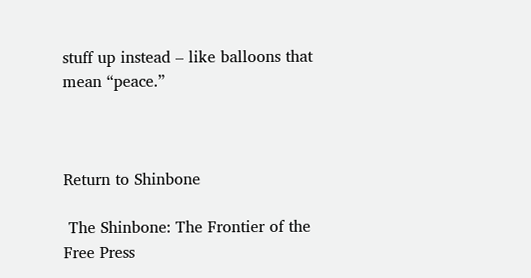stuff up instead – like balloons that mean “peace.”



Return to Shinbone

 The Shinbone: The Frontier of the Free Press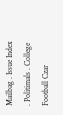Mailbag . Issue Index . Politimals . College Football Czar